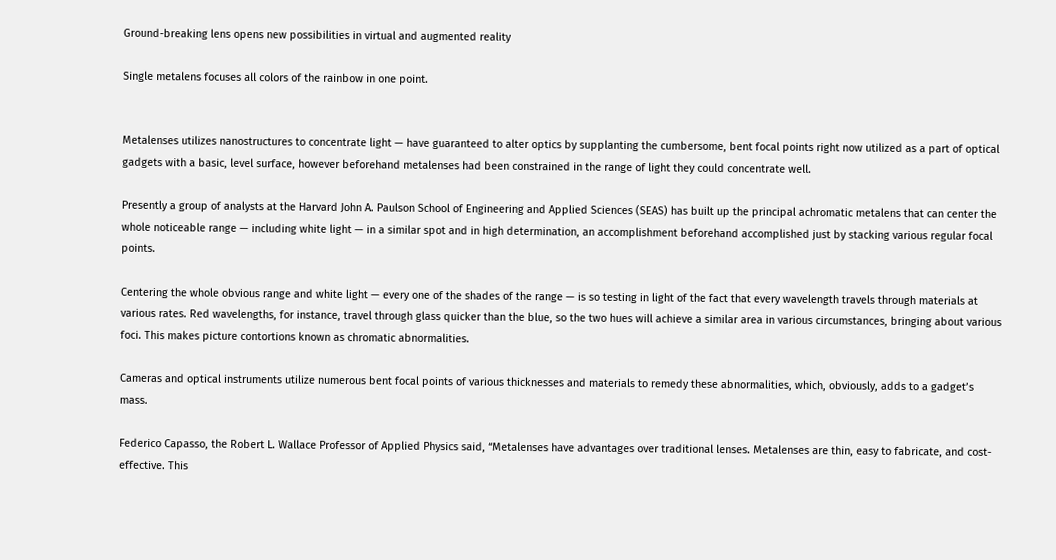Ground-breaking lens opens new possibilities in virtual and augmented reality

Single metalens focuses all colors of the rainbow in one point.


Metalenses utilizes nanostructures to concentrate light — have guaranteed to alter optics by supplanting the cumbersome, bent focal points right now utilized as a part of optical gadgets with a basic, level surface, however beforehand metalenses had been constrained in the range of light they could concentrate well.

Presently a group of analysts at the Harvard John A. Paulson School of Engineering and Applied Sciences (SEAS) has built up the principal achromatic metalens that can center the whole noticeable range — including white light — in a similar spot and in high determination, an accomplishment beforehand accomplished just by stacking various regular focal points.

Centering the whole obvious range and white light — every one of the shades of the range — is so testing in light of the fact that every wavelength travels through materials at various rates. Red wavelengths, for instance, travel through glass quicker than the blue, so the two hues will achieve a similar area in various circumstances, bringing about various foci. This makes picture contortions known as chromatic abnormalities.

Cameras and optical instruments utilize numerous bent focal points of various thicknesses and materials to remedy these abnormalities, which, obviously, adds to a gadget’s mass.

Federico Capasso, the Robert L. Wallace Professor of Applied Physics said, “Metalenses have advantages over traditional lenses. Metalenses are thin, easy to fabricate, and cost-effective. This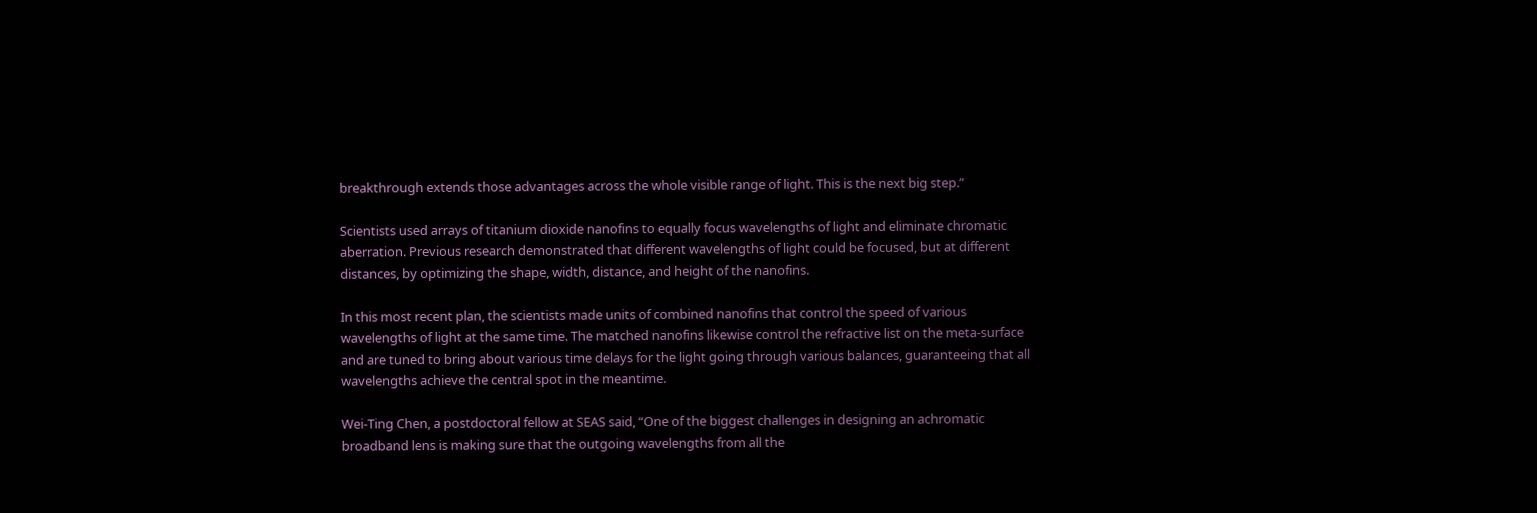breakthrough extends those advantages across the whole visible range of light. This is the next big step.”

Scientists used arrays of titanium dioxide nanofins to equally focus wavelengths of light and eliminate chromatic aberration. Previous research demonstrated that different wavelengths of light could be focused, but at different distances, by optimizing the shape, width, distance, and height of the nanofins.

In this most recent plan, the scientists made units of combined nanofins that control the speed of various wavelengths of light at the same time. The matched nanofins likewise control the refractive list on the meta-surface and are tuned to bring about various time delays for the light going through various balances, guaranteeing that all wavelengths achieve the central spot in the meantime.

Wei-Ting Chen, a postdoctoral fellow at SEAS said, “One of the biggest challenges in designing an achromatic broadband lens is making sure that the outgoing wavelengths from all the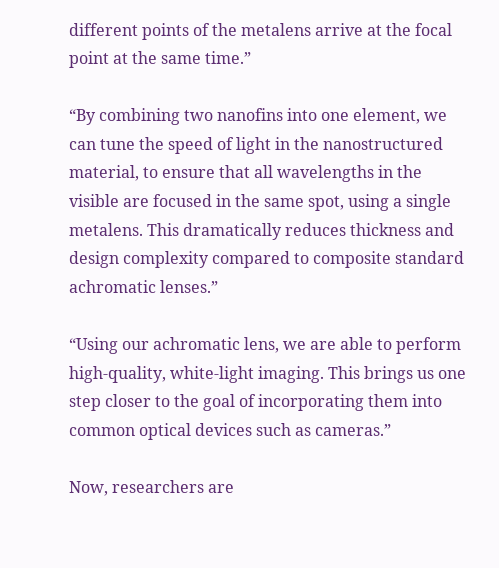different points of the metalens arrive at the focal point at the same time.”

“By combining two nanofins into one element, we can tune the speed of light in the nanostructured material, to ensure that all wavelengths in the visible are focused in the same spot, using a single metalens. This dramatically reduces thickness and design complexity compared to composite standard achromatic lenses.”

“Using our achromatic lens, we are able to perform high-quality, white-light imaging. This brings us one step closer to the goal of incorporating them into common optical devices such as cameras.”

Now, researchers are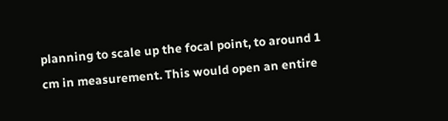planning to scale up the focal point, to around 1 cm in measurement. This would open an entire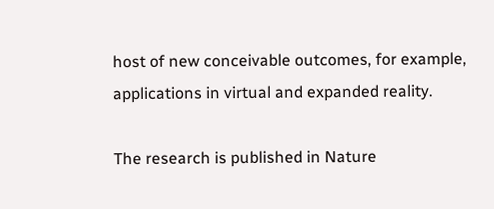host of new conceivable outcomes, for example, applications in virtual and expanded reality.

The research is published in Nature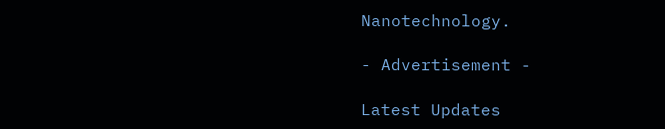Nanotechnology.

- Advertisement -

Latest Updates